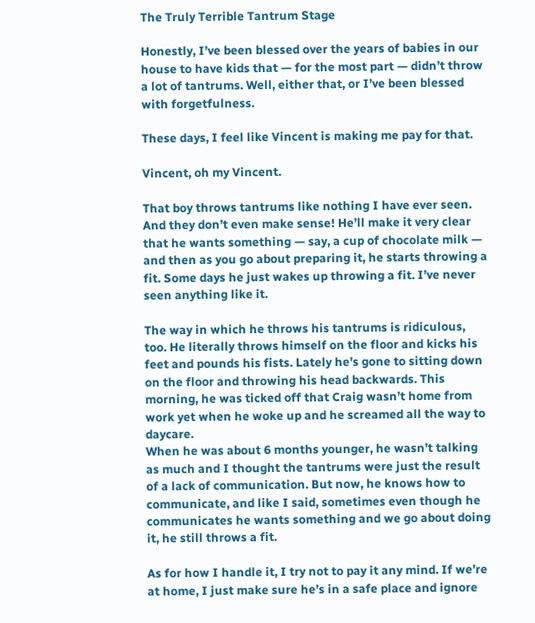The Truly Terrible Tantrum Stage

Honestly, I’ve been blessed over the years of babies in our house to have kids that — for the most part — didn’t throw a lot of tantrums. Well, either that, or I’ve been blessed with forgetfulness.

These days, I feel like Vincent is making me pay for that.

Vincent, oh my Vincent.

That boy throws tantrums like nothing I have ever seen. And they don’t even make sense! He’ll make it very clear that he wants something — say, a cup of chocolate milk — and then as you go about preparing it, he starts throwing a fit. Some days he just wakes up throwing a fit. I’ve never seen anything like it.

The way in which he throws his tantrums is ridiculous, too. He literally throws himself on the floor and kicks his feet and pounds his fists. Lately he’s gone to sitting down on the floor and throwing his head backwards. This morning, he was ticked off that Craig wasn’t home from work yet when he woke up and he screamed all the way to daycare.
When he was about 6 months younger, he wasn’t talking as much and I thought the tantrums were just the result of a lack of communication. But now, he knows how to communicate, and like I said, sometimes even though he communicates he wants something and we go about doing it, he still throws a fit.

As for how I handle it, I try not to pay it any mind. If we’re at home, I just make sure he’s in a safe place and ignore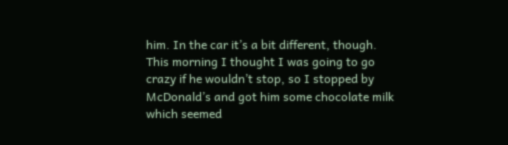him. In the car it’s a bit different, though. This morning I thought I was going to go crazy if he wouldn’t stop, so I stopped by McDonald’s and got him some chocolate milk which seemed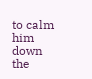to calm him down the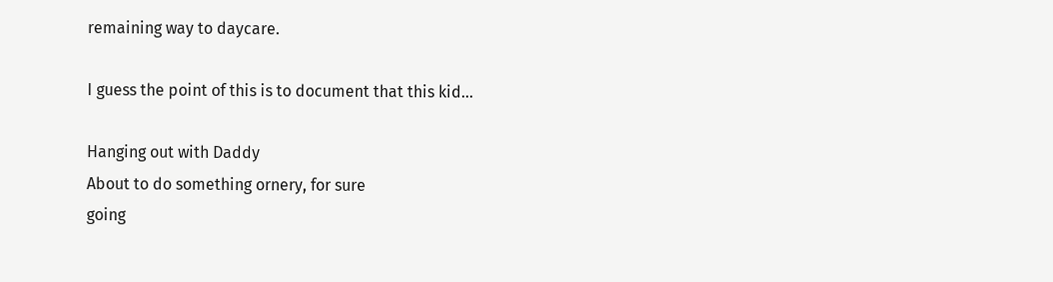remaining way to daycare.

I guess the point of this is to document that this kid…

Hanging out with Daddy
About to do something ornery, for sure
going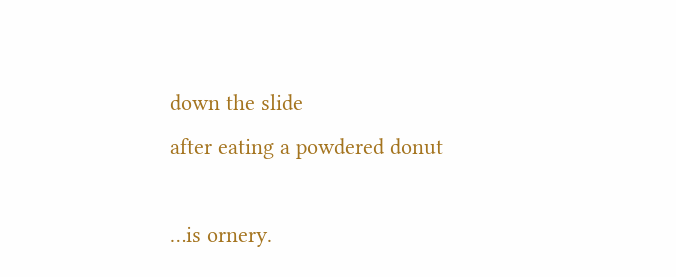down the slide
after eating a powdered donut

…is ornery.